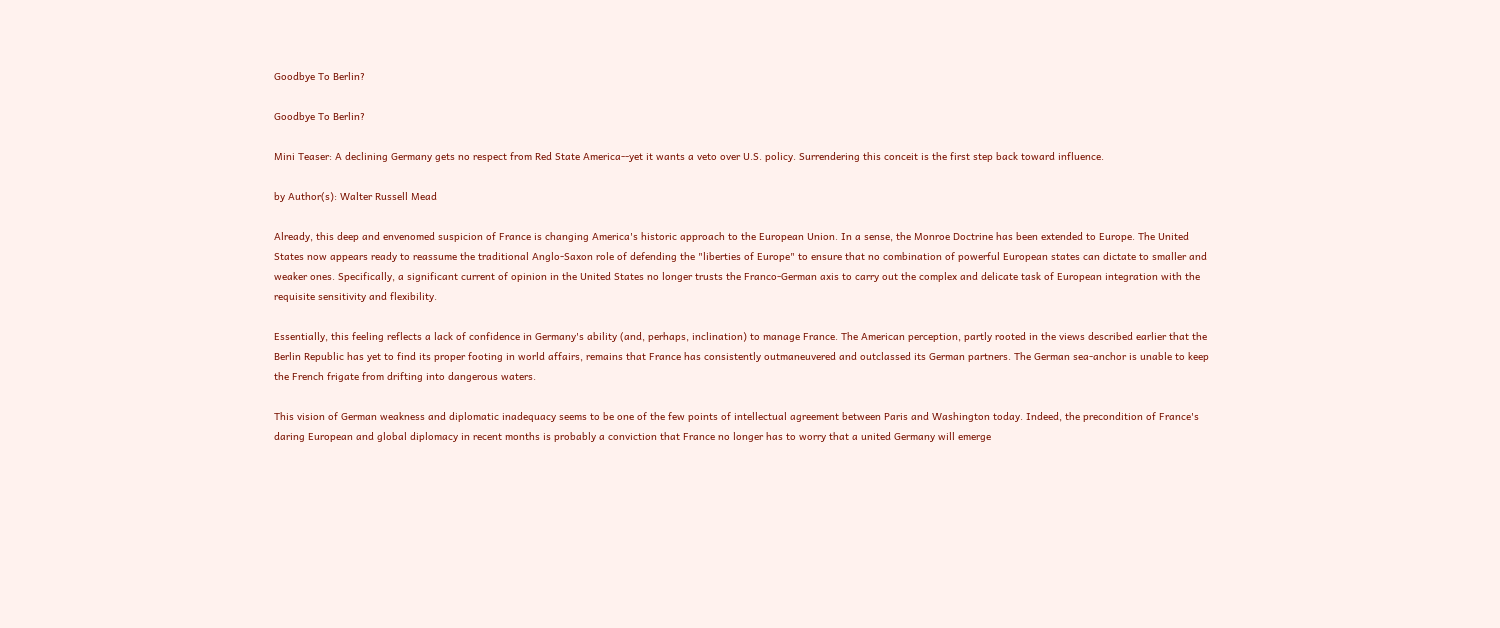Goodbye To Berlin?

Goodbye To Berlin?

Mini Teaser: A declining Germany gets no respect from Red State America--yet it wants a veto over U.S. policy. Surrendering this conceit is the first step back toward influence.

by Author(s): Walter Russell Mead

Already, this deep and envenomed suspicion of France is changing America's historic approach to the European Union. In a sense, the Monroe Doctrine has been extended to Europe. The United States now appears ready to reassume the traditional Anglo-Saxon role of defending the "liberties of Europe" to ensure that no combination of powerful European states can dictate to smaller and weaker ones. Specifically, a significant current of opinion in the United States no longer trusts the Franco-German axis to carry out the complex and delicate task of European integration with the requisite sensitivity and flexibility.

Essentially, this feeling reflects a lack of confidence in Germany's ability (and, perhaps, inclination) to manage France. The American perception, partly rooted in the views described earlier that the Berlin Republic has yet to find its proper footing in world affairs, remains that France has consistently outmaneuvered and outclassed its German partners. The German sea-anchor is unable to keep the French frigate from drifting into dangerous waters.

This vision of German weakness and diplomatic inadequacy seems to be one of the few points of intellectual agreement between Paris and Washington today. Indeed, the precondition of France's daring European and global diplomacy in recent months is probably a conviction that France no longer has to worry that a united Germany will emerge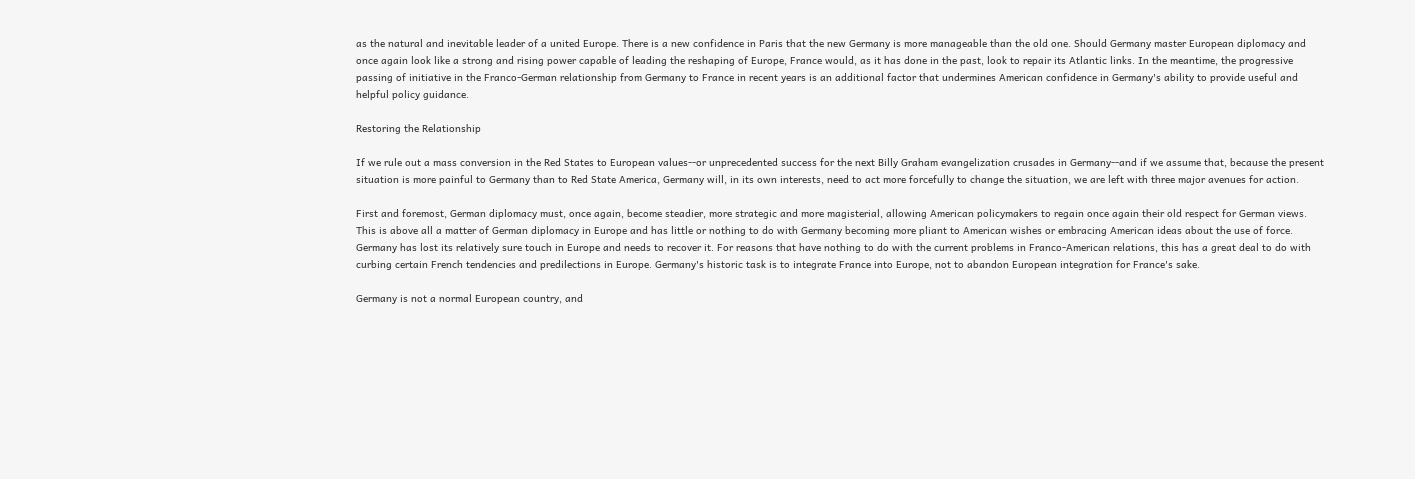as the natural and inevitable leader of a united Europe. There is a new confidence in Paris that the new Germany is more manageable than the old one. Should Germany master European diplomacy and once again look like a strong and rising power capable of leading the reshaping of Europe, France would, as it has done in the past, look to repair its Atlantic links. In the meantime, the progressive passing of initiative in the Franco-German relationship from Germany to France in recent years is an additional factor that undermines American confidence in Germany's ability to provide useful and helpful policy guidance.

Restoring the Relationship

If we rule out a mass conversion in the Red States to European values--or unprecedented success for the next Billy Graham evangelization crusades in Germany--and if we assume that, because the present situation is more painful to Germany than to Red State America, Germany will, in its own interests, need to act more forcefully to change the situation, we are left with three major avenues for action.

First and foremost, German diplomacy must, once again, become steadier, more strategic and more magisterial, allowing American policymakers to regain once again their old respect for German views. This is above all a matter of German diplomacy in Europe and has little or nothing to do with Germany becoming more pliant to American wishes or embracing American ideas about the use of force. Germany has lost its relatively sure touch in Europe and needs to recover it. For reasons that have nothing to do with the current problems in Franco-American relations, this has a great deal to do with curbing certain French tendencies and predilections in Europe. Germany's historic task is to integrate France into Europe, not to abandon European integration for France's sake.

Germany is not a normal European country, and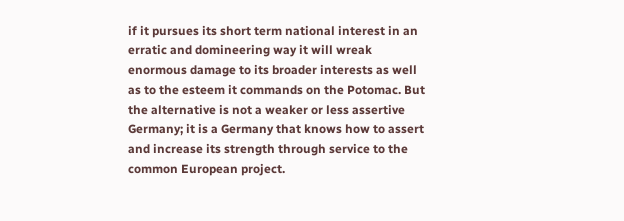if it pursues its short term national interest in an erratic and domineering way it will wreak enormous damage to its broader interests as well as to the esteem it commands on the Potomac. But the alternative is not a weaker or less assertive Germany; it is a Germany that knows how to assert and increase its strength through service to the common European project.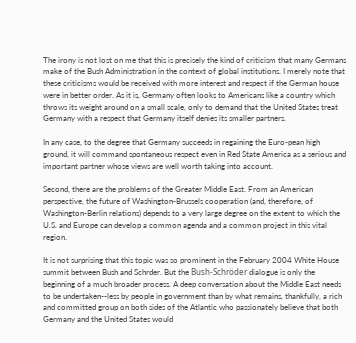The irony is not lost on me that this is precisely the kind of criticism that many Germans make of the Bush Administration in the context of global institutions. I merely note that these criticisms would be received with more interest and respect if the German house were in better order. As it is, Germany often looks to Americans like a country which throws its weight around on a small scale, only to demand that the United States treat Germany with a respect that Germany itself denies its smaller partners.

In any case, to the degree that Germany succeeds in regaining the Euro-pean high ground, it will command spontaneous respect even in Red State America as a serious and important partner whose views are well worth taking into account.

Second, there are the problems of the Greater Middle East. From an American perspective, the future of Washington-Brussels cooperation (and, therefore, of Washington-Berlin relations) depends to a very large degree on the extent to which the U.S. and Europe can develop a common agenda and a common project in this vital region.

It is not surprising that this topic was so prominent in the February 2004 White House summit between Bush and Schrder. But the Bush-Schröder dialogue is only the beginning of a much broader process. A deep conversation about the Middle East needs to be undertaken--less by people in government than by what remains, thankfully, a rich and committed group on both sides of the Atlantic who passionately believe that both Germany and the United States would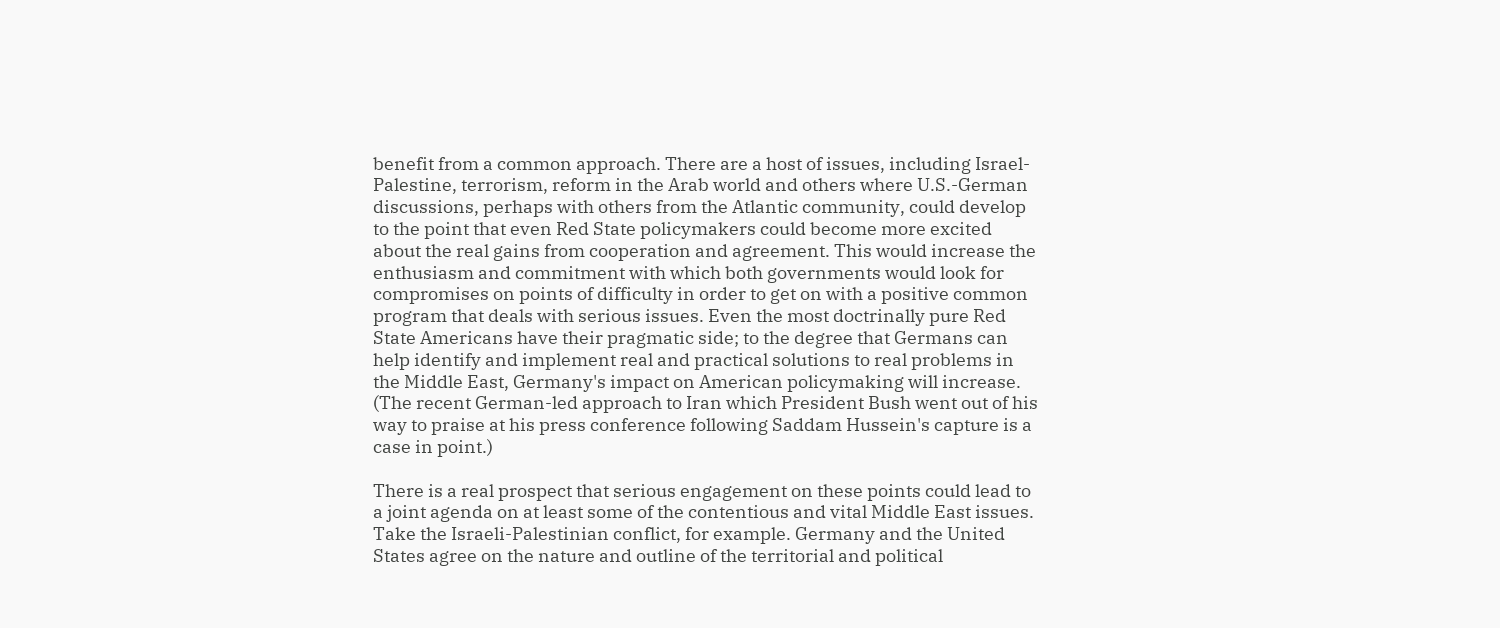benefit from a common approach. There are a host of issues, including Israel-Palestine, terrorism, reform in the Arab world and others where U.S.-German discussions, perhaps with others from the Atlantic community, could develop to the point that even Red State policymakers could become more excited about the real gains from cooperation and agreement. This would increase the enthusiasm and commitment with which both governments would look for compromises on points of difficulty in order to get on with a positive common program that deals with serious issues. Even the most doctrinally pure Red State Americans have their pragmatic side; to the degree that Germans can help identify and implement real and practical solutions to real problems in the Middle East, Germany's impact on American policymaking will increase. (The recent German-led approach to Iran which President Bush went out of his way to praise at his press conference following Saddam Hussein's capture is a case in point.)

There is a real prospect that serious engagement on these points could lead to a joint agenda on at least some of the contentious and vital Middle East issues. Take the Israeli-Palestinian conflict, for example. Germany and the United States agree on the nature and outline of the territorial and political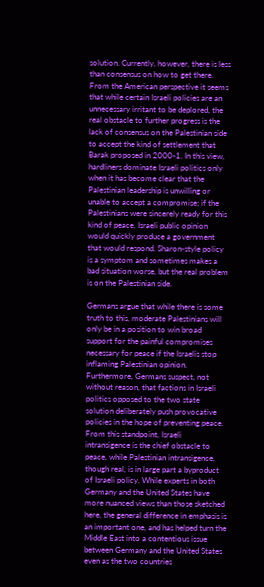solution. Currently, however, there is less than consensus on how to get there. From the American perspective it seems that while certain Israeli policies are an unnecessary irritant to be deplored, the real obstacle to further progress is the lack of consensus on the Palestinian side to accept the kind of settlement that Barak proposed in 2000-1. In this view, hardliners dominate Israeli politics only when it has become clear that the Palestinian leadership is unwilling or unable to accept a compromise; if the Palestinians were sincerely ready for this kind of peace, Israeli public opinion would quickly produce a government that would respond. Sharon-style policy is a symptom and sometimes makes a bad situation worse, but the real problem is on the Palestinian side.

Germans argue that while there is some truth to this, moderate Palestinians will only be in a position to win broad support for the painful compromises necessary for peace if the Israelis stop inflaming Palestinian opinion. Furthermore, Germans suspect, not without reason, that factions in Israeli politics opposed to the two state solution deliberately push provocative policies in the hope of preventing peace. From this standpoint, Israeli intransigence is the chief obstacle to peace, while Palestinian intransigence, though real, is in large part a byproduct of Israeli policy. While experts in both Germany and the United States have more nuanced views than those sketched here, the general difference in emphasis is an important one, and has helped turn the Middle East into a contentious issue between Germany and the United States even as the two countries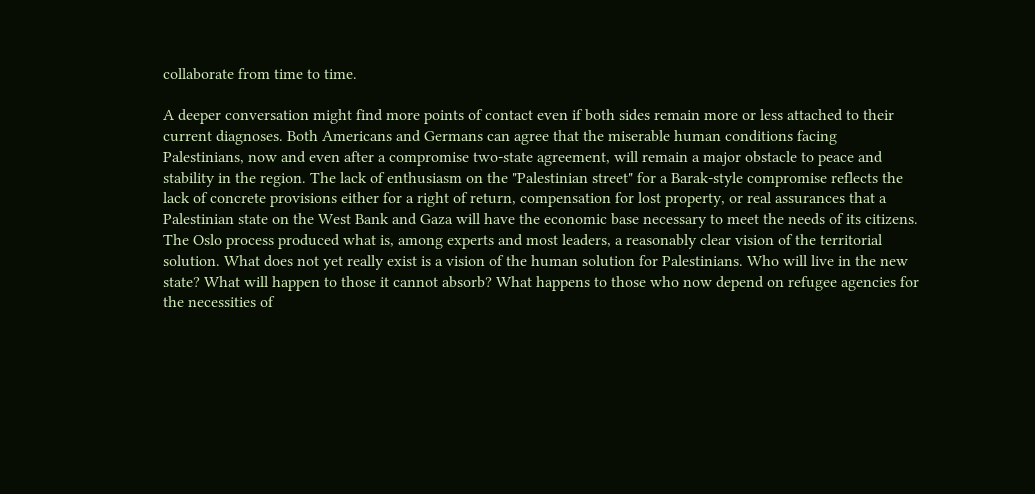collaborate from time to time.

A deeper conversation might find more points of contact even if both sides remain more or less attached to their current diagnoses. Both Americans and Germans can agree that the miserable human conditions facing Palestinians, now and even after a compromise two-state agreement, will remain a major obstacle to peace and stability in the region. The lack of enthusiasm on the "Palestinian street" for a Barak-style compromise reflects the lack of concrete provisions either for a right of return, compensation for lost property, or real assurances that a Palestinian state on the West Bank and Gaza will have the economic base necessary to meet the needs of its citizens. The Oslo process produced what is, among experts and most leaders, a reasonably clear vision of the territorial solution. What does not yet really exist is a vision of the human solution for Palestinians. Who will live in the new state? What will happen to those it cannot absorb? What happens to those who now depend on refugee agencies for the necessities of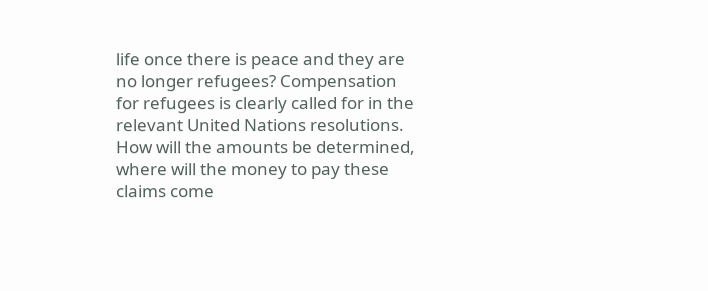life once there is peace and they are no longer refugees? Compensation for refugees is clearly called for in the relevant United Nations resolutions. How will the amounts be determined, where will the money to pay these claims come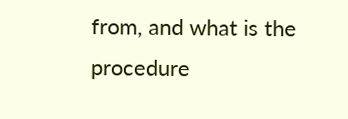from, and what is the procedure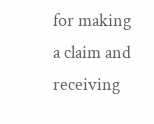for making a claim and receiving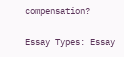compensation?

Essay Types: Essay